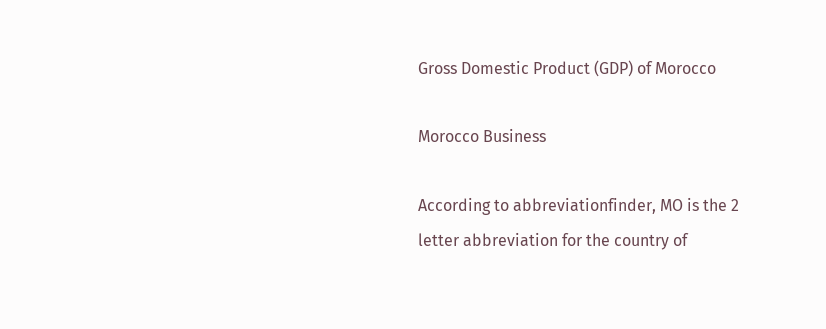Gross Domestic Product (GDP) of Morocco

Morocco Business

According to abbreviationfinder, MO is the 2 letter abbreviation for the country of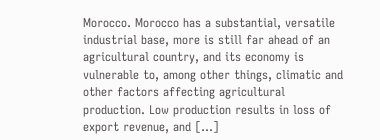Morocco. Morocco has a substantial, versatile industrial base, more is still far ahead of an agricultural country, and its economy is vulnerable to, among other things, climatic and other factors affecting agricultural production. Low production results in loss of export revenue, and […]